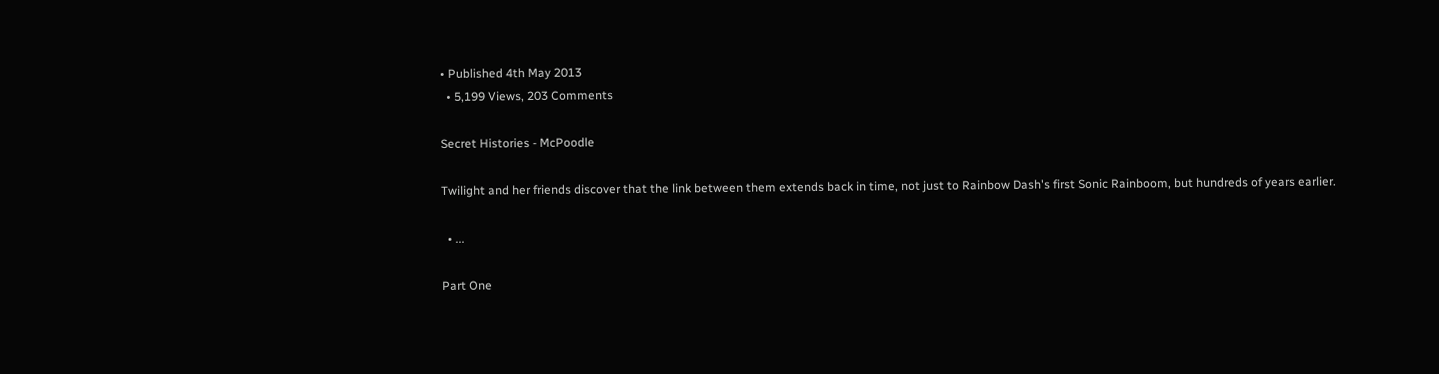• Published 4th May 2013
  • 5,199 Views, 203 Comments

Secret Histories - McPoodle

Twilight and her friends discover that the link between them extends back in time, not just to Rainbow Dash's first Sonic Rainboom, but hundreds of years earlier.

  • ...

Part One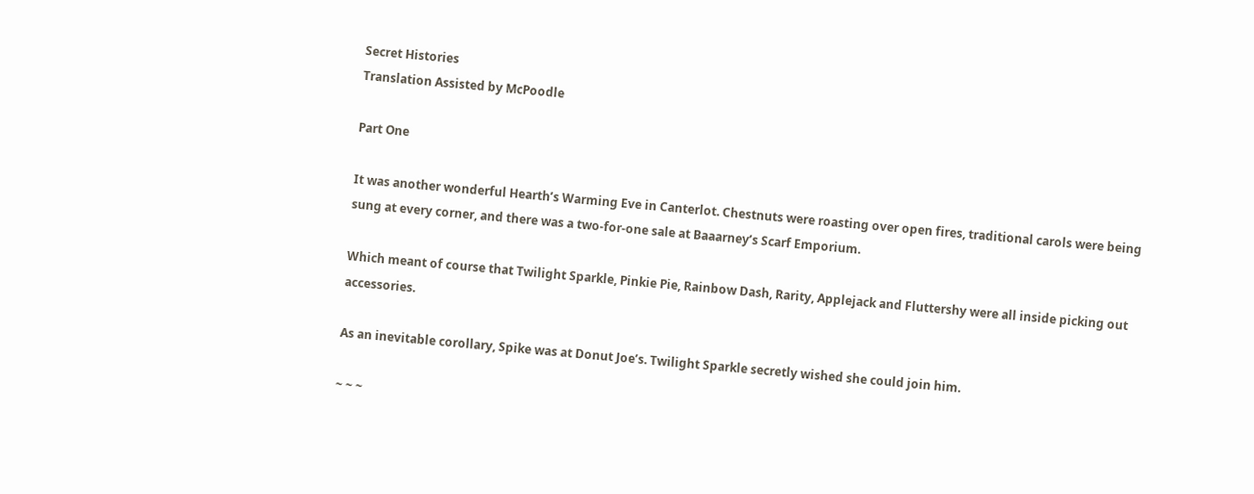Secret Histories
Translation Assisted by McPoodle

Part One

It was another wonderful Hearth’s Warming Eve in Canterlot. Chestnuts were roasting over open fires, traditional carols were being sung at every corner, and there was a two-for-one sale at Baaarney’s Scarf Emporium.

Which meant of course that Twilight Sparkle, Pinkie Pie, Rainbow Dash, Rarity, Applejack and Fluttershy were all inside picking out accessories.

As an inevitable corollary, Spike was at Donut Joe’s. Twilight Sparkle secretly wished she could join him.

~ ~ ~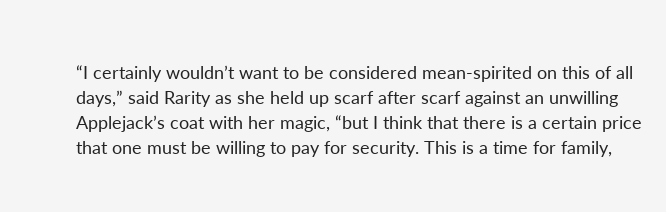“I certainly wouldn’t want to be considered mean-spirited on this of all days,” said Rarity as she held up scarf after scarf against an unwilling Applejack’s coat with her magic, “but I think that there is a certain price that one must be willing to pay for security. This is a time for family,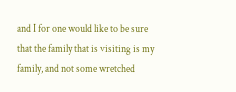and I for one would like to be sure that the family that is visiting is my family, and not some wretched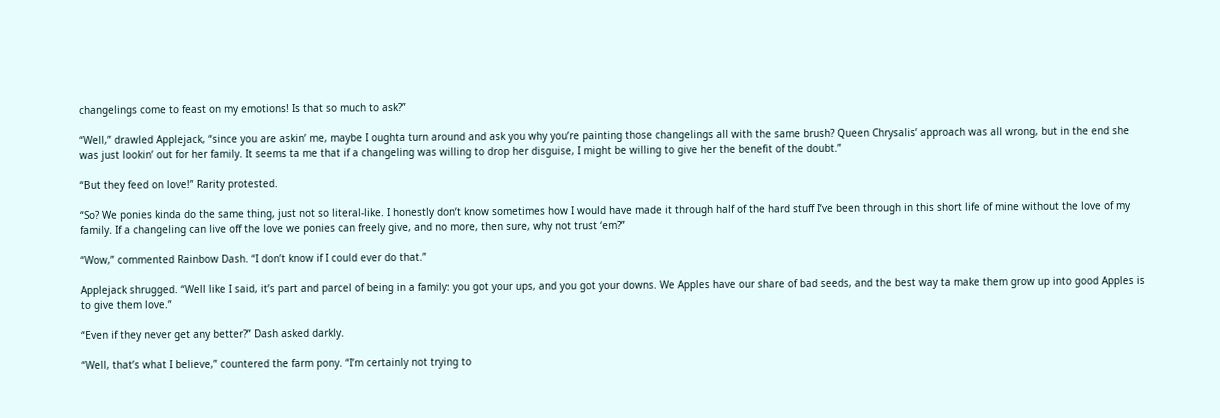changelings come to feast on my emotions! Is that so much to ask?”

“Well,” drawled Applejack, “since you are askin’ me, maybe I oughta turn around and ask you why you’re painting those changelings all with the same brush? Queen Chrysalis’ approach was all wrong, but in the end she was just lookin’ out for her family. It seems ta me that if a changeling was willing to drop her disguise, I might be willing to give her the benefit of the doubt.”

“But they feed on love!” Rarity protested.

“So? We ponies kinda do the same thing, just not so literal-like. I honestly don’t know sometimes how I would have made it through half of the hard stuff I’ve been through in this short life of mine without the love of my family. If a changeling can live off the love we ponies can freely give, and no more, then sure, why not trust ‘em?”

“Wow,” commented Rainbow Dash. “I don’t know if I could ever do that.”

Applejack shrugged. “Well like I said, it’s part and parcel of being in a family: you got your ups, and you got your downs. We Apples have our share of bad seeds, and the best way ta make them grow up into good Apples is to give them love.”

“Even if they never get any better?” Dash asked darkly.

“Well, that’s what I believe,” countered the farm pony. “I’m certainly not trying to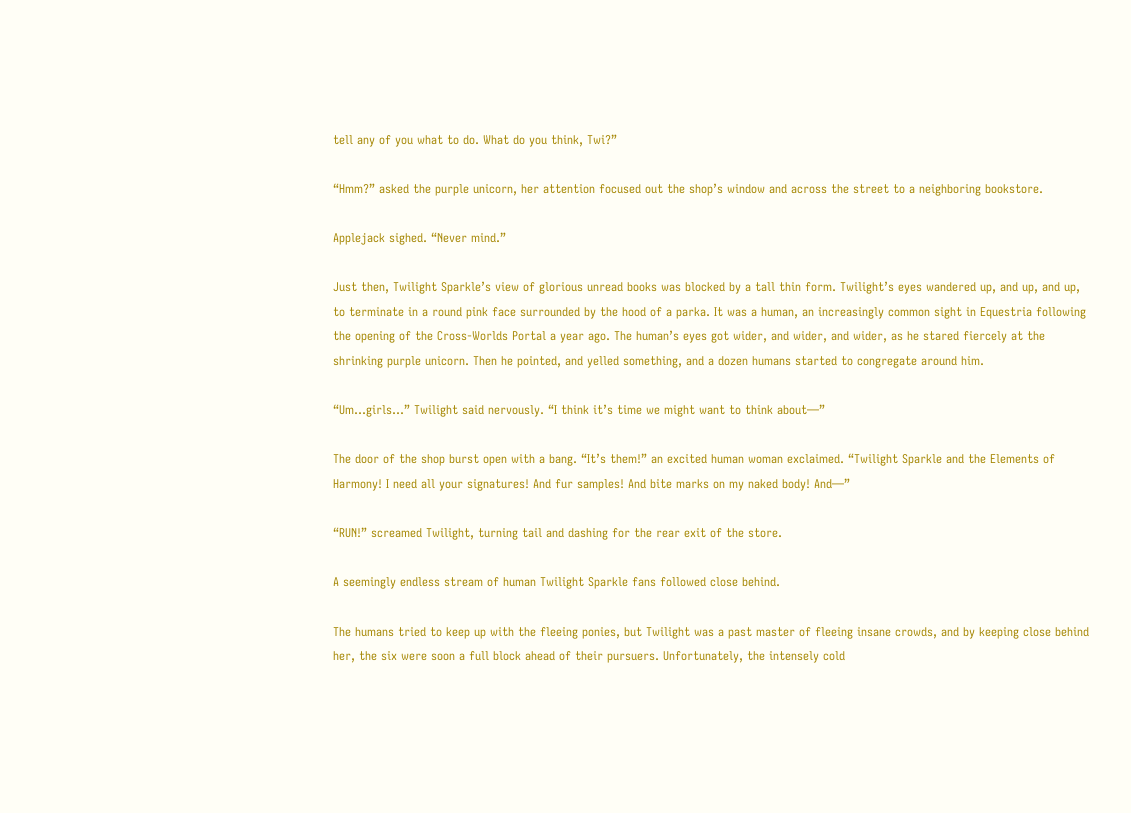tell any of you what to do. What do you think, Twi?”

“Hmm?” asked the purple unicorn, her attention focused out the shop’s window and across the street to a neighboring bookstore.

Applejack sighed. “Never mind.”

Just then, Twilight Sparkle’s view of glorious unread books was blocked by a tall thin form. Twilight’s eyes wandered up, and up, and up, to terminate in a round pink face surrounded by the hood of a parka. It was a human, an increasingly common sight in Equestria following the opening of the Cross-Worlds Portal a year ago. The human’s eyes got wider, and wider, and wider, as he stared fiercely at the shrinking purple unicorn. Then he pointed, and yelled something, and a dozen humans started to congregate around him.

“Um...girls...” Twilight said nervously. “I think it’s time we might want to think about—”

The door of the shop burst open with a bang. “It’s them!” an excited human woman exclaimed. “Twilight Sparkle and the Elements of Harmony! I need all your signatures! And fur samples! And bite marks on my naked body! And—”

“RUN!” screamed Twilight, turning tail and dashing for the rear exit of the store.

A seemingly endless stream of human Twilight Sparkle fans followed close behind.

The humans tried to keep up with the fleeing ponies, but Twilight was a past master of fleeing insane crowds, and by keeping close behind her, the six were soon a full block ahead of their pursuers. Unfortunately, the intensely cold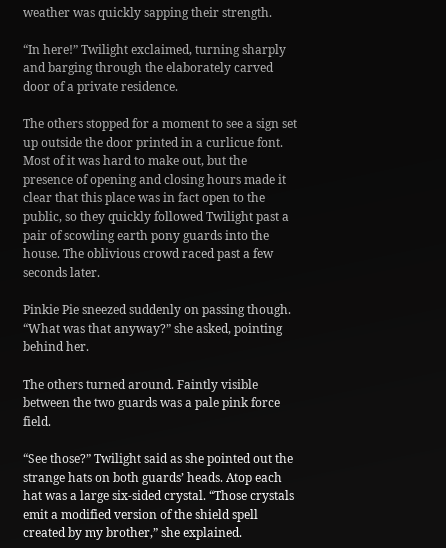weather was quickly sapping their strength.

“In here!” Twilight exclaimed, turning sharply and barging through the elaborately carved door of a private residence.

The others stopped for a moment to see a sign set up outside the door printed in a curlicue font. Most of it was hard to make out, but the presence of opening and closing hours made it clear that this place was in fact open to the public, so they quickly followed Twilight past a pair of scowling earth pony guards into the house. The oblivious crowd raced past a few seconds later.

Pinkie Pie sneezed suddenly on passing though. “What was that anyway?” she asked, pointing behind her.

The others turned around. Faintly visible between the two guards was a pale pink force field.

“See those?” Twilight said as she pointed out the strange hats on both guards’ heads. Atop each hat was a large six-sided crystal. “Those crystals emit a modified version of the shield spell created by my brother,” she explained.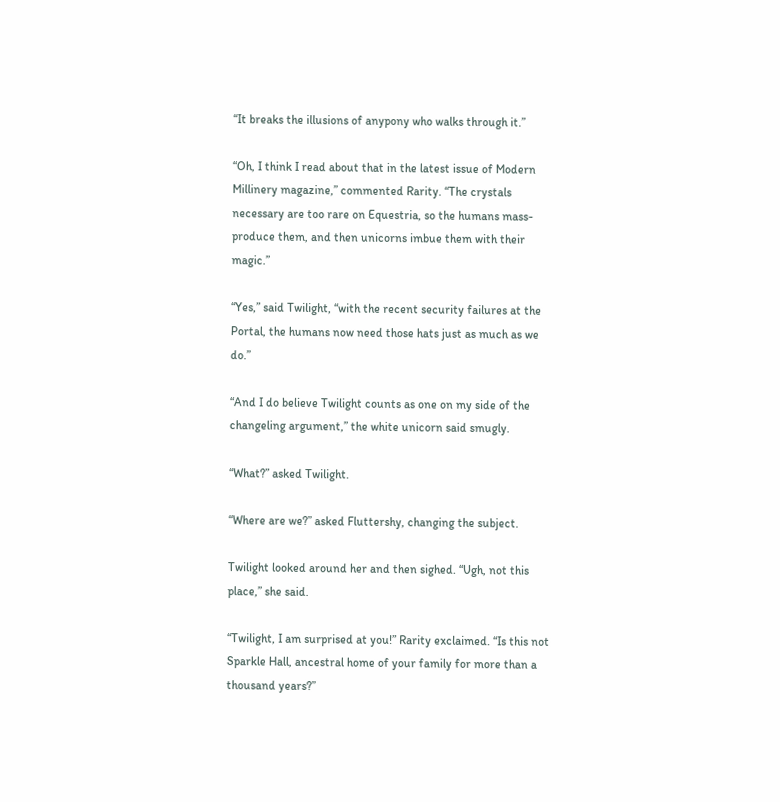“It breaks the illusions of anypony who walks through it.”

“Oh, I think I read about that in the latest issue of Modern Millinery magazine,” commented Rarity. “The crystals necessary are too rare on Equestria, so the humans mass-produce them, and then unicorns imbue them with their magic.”

“Yes,” said Twilight, “with the recent security failures at the Portal, the humans now need those hats just as much as we do.”

“And I do believe Twilight counts as one on my side of the changeling argument,” the white unicorn said smugly.

“What?” asked Twilight.

“Where are we?” asked Fluttershy, changing the subject.

Twilight looked around her and then sighed. “Ugh, not this place,” she said.

“Twilight, I am surprised at you!” Rarity exclaimed. “Is this not Sparkle Hall, ancestral home of your family for more than a thousand years?”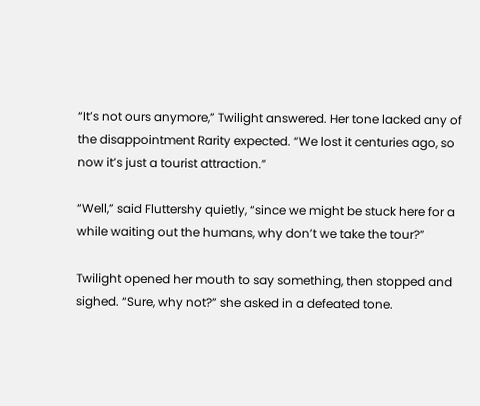“It’s not ours anymore,” Twilight answered. Her tone lacked any of the disappointment Rarity expected. “We lost it centuries ago, so now it’s just a tourist attraction.”

“Well,” said Fluttershy quietly, “since we might be stuck here for a while waiting out the humans, why don’t we take the tour?”

Twilight opened her mouth to say something, then stopped and sighed. “Sure, why not?” she asked in a defeated tone.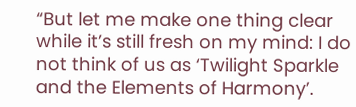“But let me make one thing clear while it’s still fresh on my mind: I do not think of us as ‘Twilight Sparkle and the Elements of Harmony’.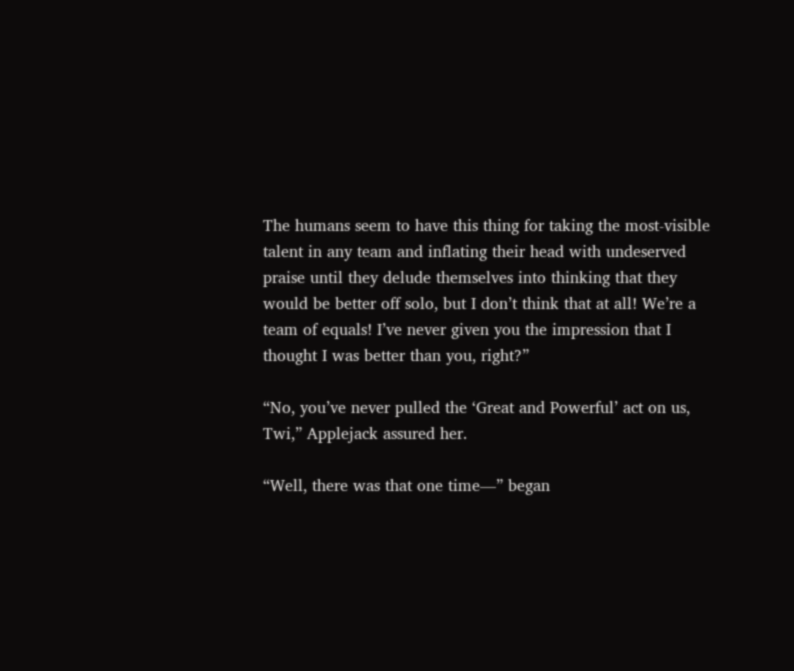The humans seem to have this thing for taking the most-visible talent in any team and inflating their head with undeserved praise until they delude themselves into thinking that they would be better off solo, but I don’t think that at all! We’re a team of equals! I’ve never given you the impression that I thought I was better than you, right?”

“No, you’ve never pulled the ‘Great and Powerful’ act on us, Twi,” Applejack assured her.

“Well, there was that one time—” began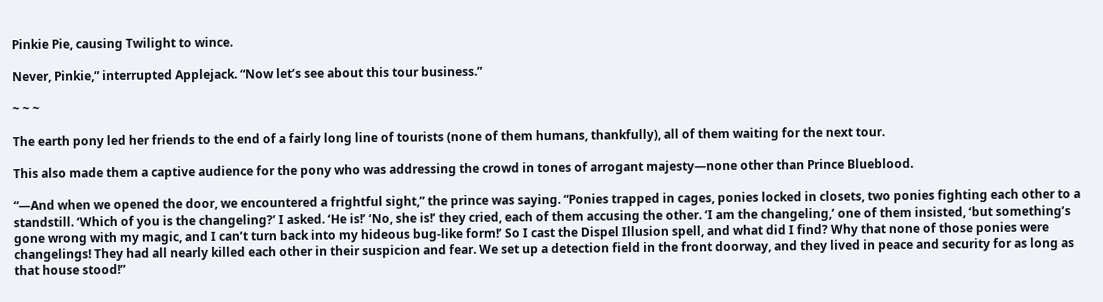Pinkie Pie, causing Twilight to wince.

Never, Pinkie,” interrupted Applejack. “Now let’s see about this tour business.”

~ ~ ~

The earth pony led her friends to the end of a fairly long line of tourists (none of them humans, thankfully), all of them waiting for the next tour.

This also made them a captive audience for the pony who was addressing the crowd in tones of arrogant majesty—none other than Prince Blueblood.

“—And when we opened the door, we encountered a frightful sight,” the prince was saying. “Ponies trapped in cages, ponies locked in closets, two ponies fighting each other to a standstill. ‘Which of you is the changeling?’ I asked. ‘He is!’ ‘No, she is!’ they cried, each of them accusing the other. ‘I am the changeling,’ one of them insisted, ‘but something’s gone wrong with my magic, and I can’t turn back into my hideous bug-like form!’ So I cast the Dispel Illusion spell, and what did I find? Why that none of those ponies were changelings! They had all nearly killed each other in their suspicion and fear. We set up a detection field in the front doorway, and they lived in peace and security for as long as that house stood!”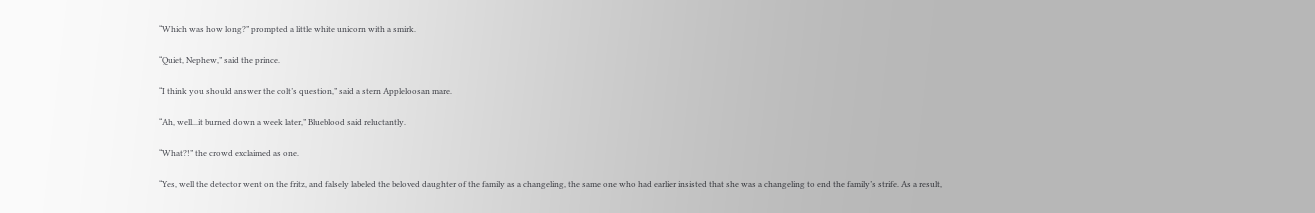“Which was how long?” prompted a little white unicorn with a smirk.

“Quiet, Nephew,” said the prince.

“I think you should answer the colt’s question,” said a stern Appleloosan mare.

“Ah, well...it burned down a week later,” Blueblood said reluctantly.

“What?!” the crowd exclaimed as one.

“Yes, well the detector went on the fritz, and falsely labeled the beloved daughter of the family as a changeling, the same one who had earlier insisted that she was a changeling to end the family’s strife. As a result,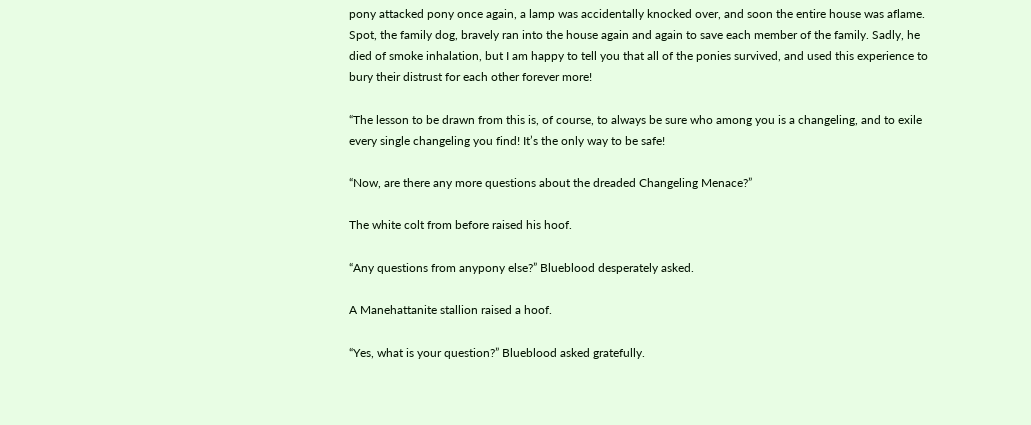pony attacked pony once again, a lamp was accidentally knocked over, and soon the entire house was aflame. Spot, the family dog, bravely ran into the house again and again to save each member of the family. Sadly, he died of smoke inhalation, but I am happy to tell you that all of the ponies survived, and used this experience to bury their distrust for each other forever more!

“The lesson to be drawn from this is, of course, to always be sure who among you is a changeling, and to exile every single changeling you find! It’s the only way to be safe!

“Now, are there any more questions about the dreaded Changeling Menace?”

The white colt from before raised his hoof.

“Any questions from anypony else?” Blueblood desperately asked.

A Manehattanite stallion raised a hoof.

“Yes, what is your question?” Blueblood asked gratefully.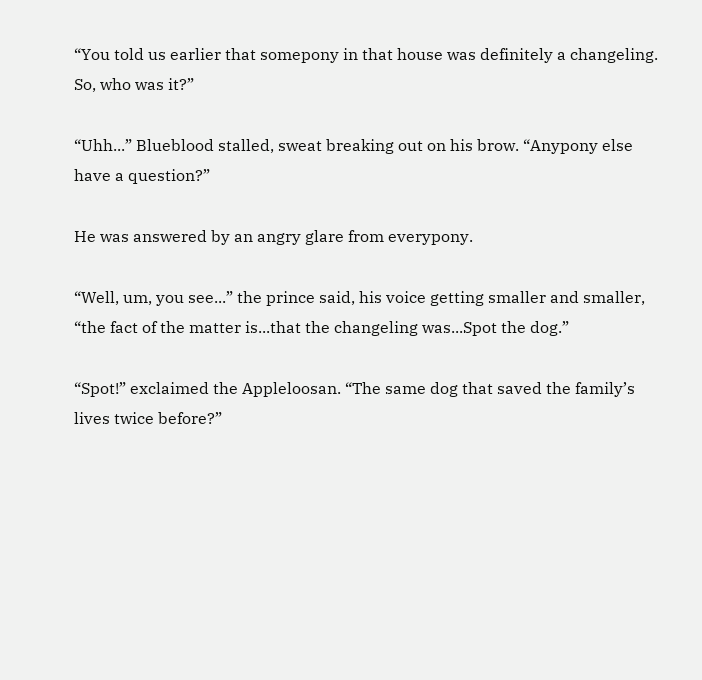“You told us earlier that somepony in that house was definitely a changeling. So, who was it?”

“Uhh...” Blueblood stalled, sweat breaking out on his brow. “Anypony else have a question?”

He was answered by an angry glare from everypony.

“Well, um, you see...” the prince said, his voice getting smaller and smaller, “the fact of the matter is...that the changeling was...Spot the dog.”

“Spot!” exclaimed the Appleloosan. “The same dog that saved the family’s lives twice before?”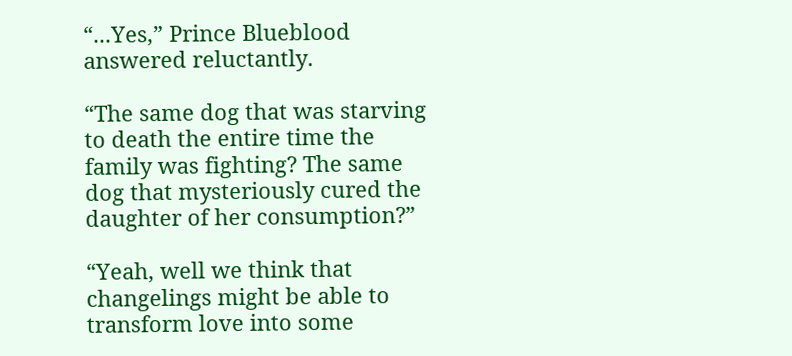“...Yes,” Prince Blueblood answered reluctantly.

“The same dog that was starving to death the entire time the family was fighting? The same dog that mysteriously cured the daughter of her consumption?”

“Yeah, well we think that changelings might be able to transform love into some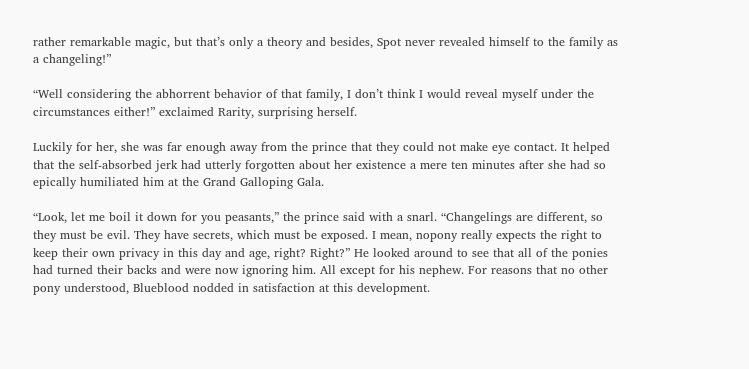rather remarkable magic, but that’s only a theory and besides, Spot never revealed himself to the family as a changeling!”

“Well considering the abhorrent behavior of that family, I don’t think I would reveal myself under the circumstances either!” exclaimed Rarity, surprising herself.

Luckily for her, she was far enough away from the prince that they could not make eye contact. It helped that the self-absorbed jerk had utterly forgotten about her existence a mere ten minutes after she had so epically humiliated him at the Grand Galloping Gala.

“Look, let me boil it down for you peasants,” the prince said with a snarl. “Changelings are different, so they must be evil. They have secrets, which must be exposed. I mean, nopony really expects the right to keep their own privacy in this day and age, right? Right?” He looked around to see that all of the ponies had turned their backs and were now ignoring him. All except for his nephew. For reasons that no other pony understood, Blueblood nodded in satisfaction at this development.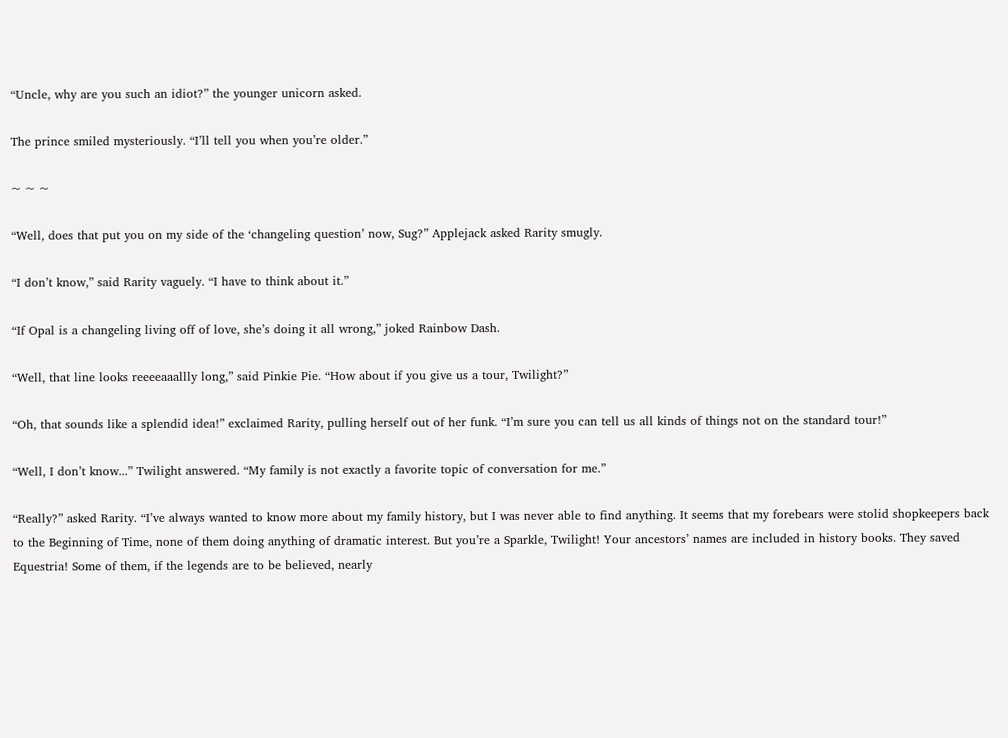“Uncle, why are you such an idiot?” the younger unicorn asked.

The prince smiled mysteriously. “I’ll tell you when you’re older.”

~ ~ ~

“Well, does that put you on my side of the ‘changeling question’ now, Sug?” Applejack asked Rarity smugly.

“I don’t know,” said Rarity vaguely. “I have to think about it.”

“If Opal is a changeling living off of love, she’s doing it all wrong,” joked Rainbow Dash.

“Well, that line looks reeeeaaallly long,” said Pinkie Pie. “How about if you give us a tour, Twilight?”

“Oh, that sounds like a splendid idea!” exclaimed Rarity, pulling herself out of her funk. “I’m sure you can tell us all kinds of things not on the standard tour!”

“Well, I don’t know...” Twilight answered. “My family is not exactly a favorite topic of conversation for me.”

“Really?” asked Rarity. “I’ve always wanted to know more about my family history, but I was never able to find anything. It seems that my forebears were stolid shopkeepers back to the Beginning of Time, none of them doing anything of dramatic interest. But you’re a Sparkle, Twilight! Your ancestors’ names are included in history books. They saved Equestria! Some of them, if the legends are to be believed, nearly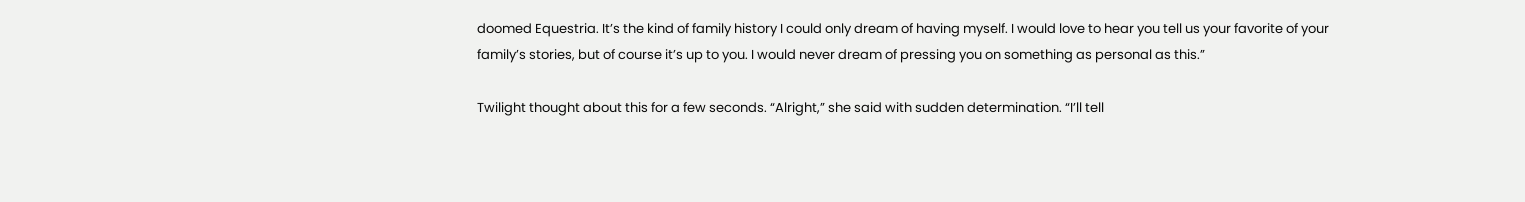doomed Equestria. It’s the kind of family history I could only dream of having myself. I would love to hear you tell us your favorite of your family’s stories, but of course it’s up to you. I would never dream of pressing you on something as personal as this.”

Twilight thought about this for a few seconds. “Alright,” she said with sudden determination. “I’ll tell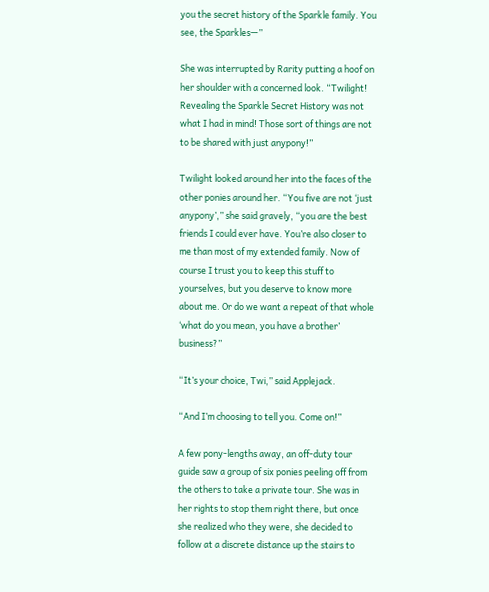you the secret history of the Sparkle family. You see, the Sparkles—”

She was interrupted by Rarity putting a hoof on her shoulder with a concerned look. “Twilight! Revealing the Sparkle Secret History was not what I had in mind! Those sort of things are not to be shared with just anypony!”

Twilight looked around her into the faces of the other ponies around her. “You five are not ‘just anypony’,” she said gravely, “you are the best friends I could ever have. You’re also closer to me than most of my extended family. Now of course I trust you to keep this stuff to yourselves, but you deserve to know more about me. Or do we want a repeat of that whole ‘what do you mean, you have a brother’ business?”

“It’s your choice, Twi,” said Applejack.

“And I’m choosing to tell you. Come on!”

A few pony-lengths away, an off-duty tour guide saw a group of six ponies peeling off from the others to take a private tour. She was in her rights to stop them right there, but once she realized who they were, she decided to follow at a discrete distance up the stairs to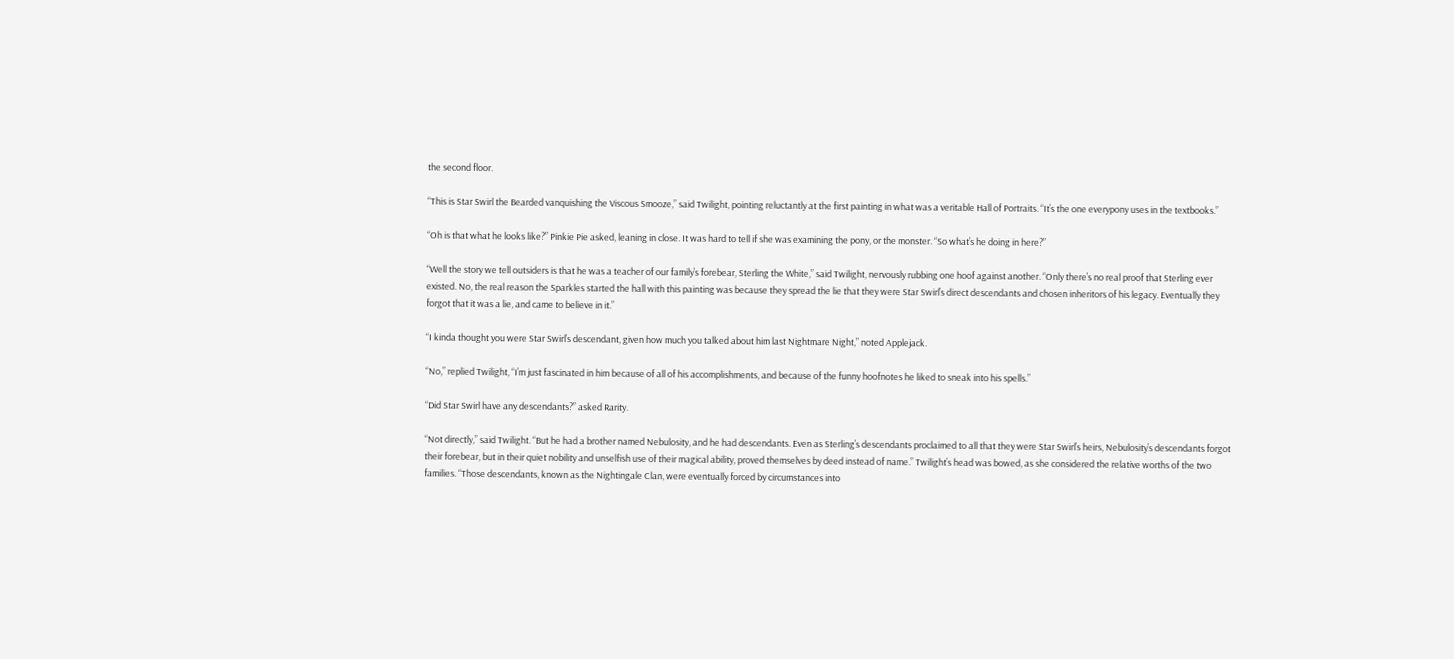the second floor.

“This is Star Swirl the Bearded vanquishing the Viscous Smooze,” said Twilight, pointing reluctantly at the first painting in what was a veritable Hall of Portraits. “It’s the one everypony uses in the textbooks.”

“Oh is that what he looks like?” Pinkie Pie asked, leaning in close. It was hard to tell if she was examining the pony, or the monster. “So what’s he doing in here?”

“Well the story we tell outsiders is that he was a teacher of our family’s forebear, Sterling the White,” said Twilight, nervously rubbing one hoof against another. “Only there’s no real proof that Sterling ever existed. No, the real reason the Sparkles started the hall with this painting was because they spread the lie that they were Star Swirl’s direct descendants and chosen inheritors of his legacy. Eventually they forgot that it was a lie, and came to believe in it.”

“I kinda thought you were Star Swirl’s descendant, given how much you talked about him last Nightmare Night,” noted Applejack.

“No,” replied Twilight, “I’m just fascinated in him because of all of his accomplishments, and because of the funny hoofnotes he liked to sneak into his spells.”

“Did Star Swirl have any descendants?” asked Rarity.

“Not directly,” said Twilight. “But he had a brother named Nebulosity, and he had descendants. Even as Sterling’s descendants proclaimed to all that they were Star Swirl’s heirs, Nebulosity’s descendants forgot their forebear, but in their quiet nobility and unselfish use of their magical ability, proved themselves by deed instead of name.” Twilight’s head was bowed, as she considered the relative worths of the two families. “Those descendants, known as the Nightingale Clan, were eventually forced by circumstances into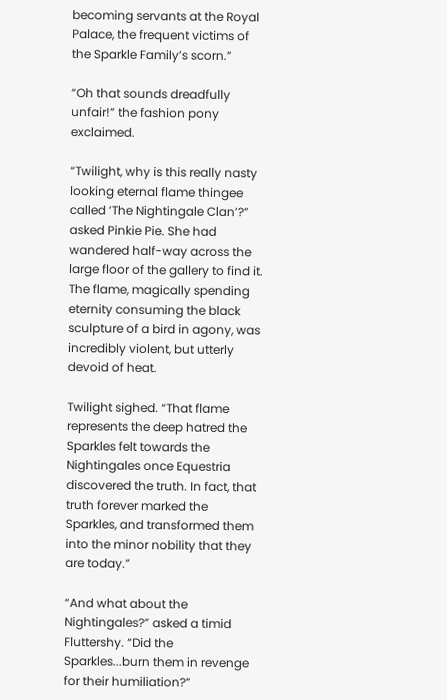becoming servants at the Royal Palace, the frequent victims of the Sparkle Family’s scorn.”

“Oh that sounds dreadfully unfair!” the fashion pony exclaimed.

“Twilight, why is this really nasty looking eternal flame thingee called ‘The Nightingale Clan’?” asked Pinkie Pie. She had wandered half-way across the large floor of the gallery to find it. The flame, magically spending eternity consuming the black sculpture of a bird in agony, was incredibly violent, but utterly devoid of heat.

Twilight sighed. “That flame represents the deep hatred the Sparkles felt towards the Nightingales once Equestria discovered the truth. In fact, that truth forever marked the Sparkles, and transformed them into the minor nobility that they are today.”

“And what about the Nightingales?” asked a timid Fluttershy. “Did the Sparkles...burn them in revenge for their humiliation?”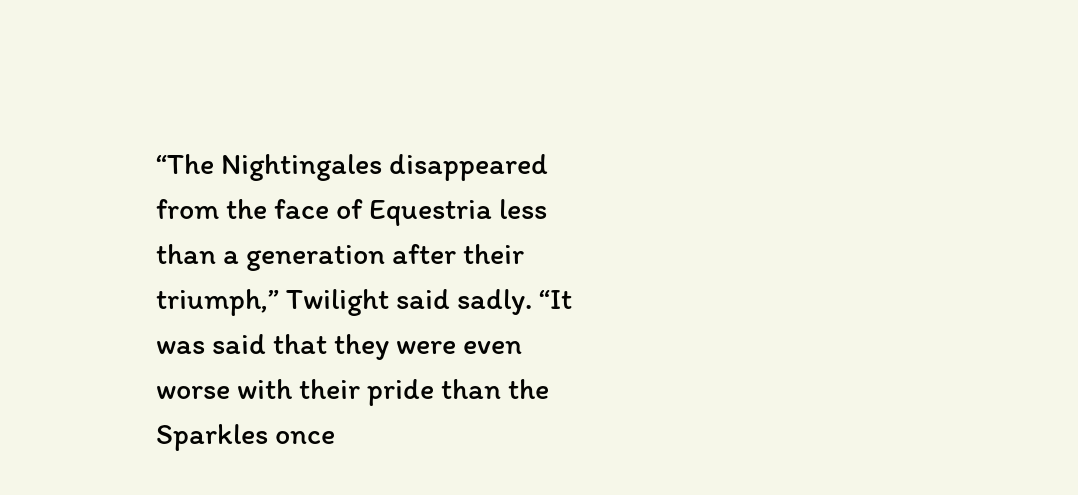“The Nightingales disappeared from the face of Equestria less than a generation after their triumph,” Twilight said sadly. “It was said that they were even worse with their pride than the Sparkles once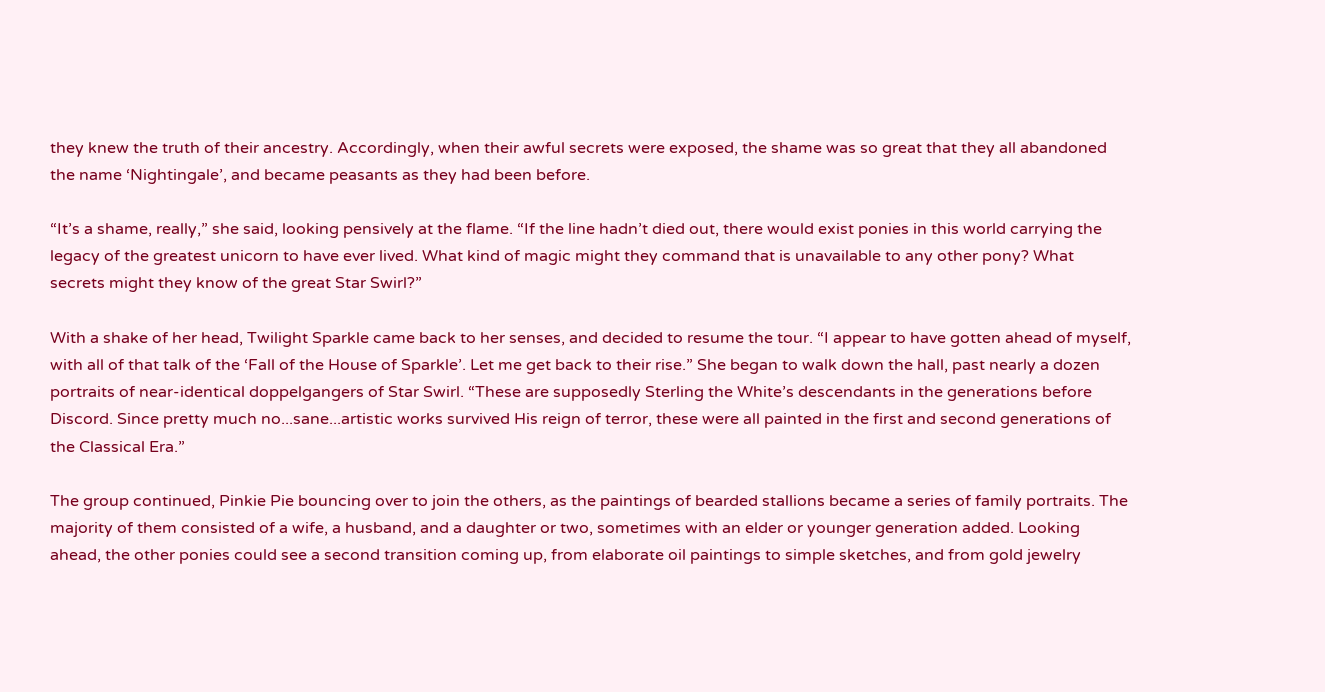they knew the truth of their ancestry. Accordingly, when their awful secrets were exposed, the shame was so great that they all abandoned the name ‘Nightingale’, and became peasants as they had been before.

“It’s a shame, really,” she said, looking pensively at the flame. “If the line hadn’t died out, there would exist ponies in this world carrying the legacy of the greatest unicorn to have ever lived. What kind of magic might they command that is unavailable to any other pony? What secrets might they know of the great Star Swirl?”

With a shake of her head, Twilight Sparkle came back to her senses, and decided to resume the tour. “I appear to have gotten ahead of myself, with all of that talk of the ‘Fall of the House of Sparkle’. Let me get back to their rise.” She began to walk down the hall, past nearly a dozen portraits of near-identical doppelgangers of Star Swirl. “These are supposedly Sterling the White’s descendants in the generations before Discord. Since pretty much no...sane...artistic works survived His reign of terror, these were all painted in the first and second generations of the Classical Era.”

The group continued, Pinkie Pie bouncing over to join the others, as the paintings of bearded stallions became a series of family portraits. The majority of them consisted of a wife, a husband, and a daughter or two, sometimes with an elder or younger generation added. Looking ahead, the other ponies could see a second transition coming up, from elaborate oil paintings to simple sketches, and from gold jewelry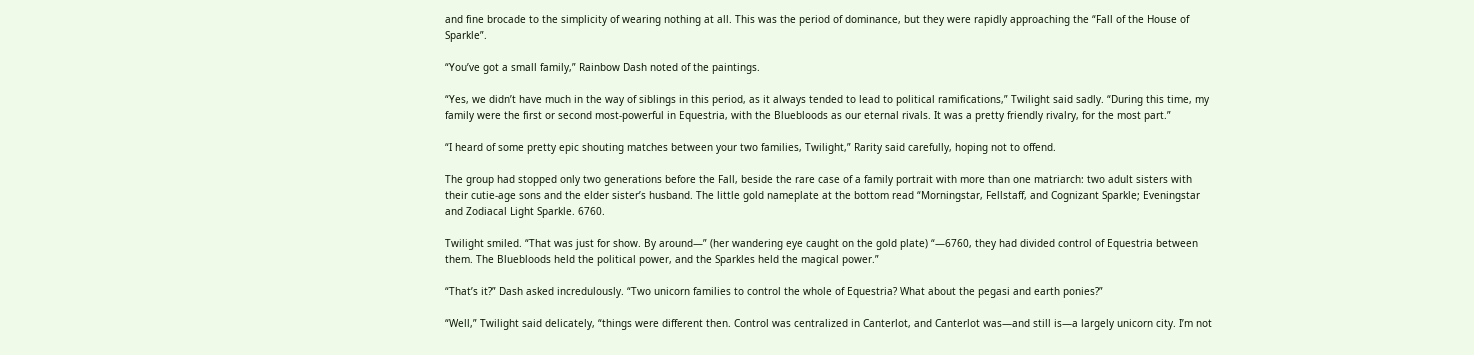and fine brocade to the simplicity of wearing nothing at all. This was the period of dominance, but they were rapidly approaching the “Fall of the House of Sparkle”.

“You’ve got a small family,” Rainbow Dash noted of the paintings.

“Yes, we didn’t have much in the way of siblings in this period, as it always tended to lead to political ramifications,” Twilight said sadly. “During this time, my family were the first or second most-powerful in Equestria, with the Bluebloods as our eternal rivals. It was a pretty friendly rivalry, for the most part.”

“I heard of some pretty epic shouting matches between your two families, Twilight,” Rarity said carefully, hoping not to offend.

The group had stopped only two generations before the Fall, beside the rare case of a family portrait with more than one matriarch: two adult sisters with their cutie-age sons and the elder sister’s husband. The little gold nameplate at the bottom read “Morningstar, Fellstaff, and Cognizant Sparkle; Eveningstar and Zodiacal Light Sparkle. 6760.

Twilight smiled. “That was just for show. By around—” (her wandering eye caught on the gold plate) “—6760, they had divided control of Equestria between them. The Bluebloods held the political power, and the Sparkles held the magical power.”

“That’s it?” Dash asked incredulously. “Two unicorn families to control the whole of Equestria? What about the pegasi and earth ponies?”

“Well,” Twilight said delicately, “things were different then. Control was centralized in Canterlot, and Canterlot was—and still is—a largely unicorn city. I’m not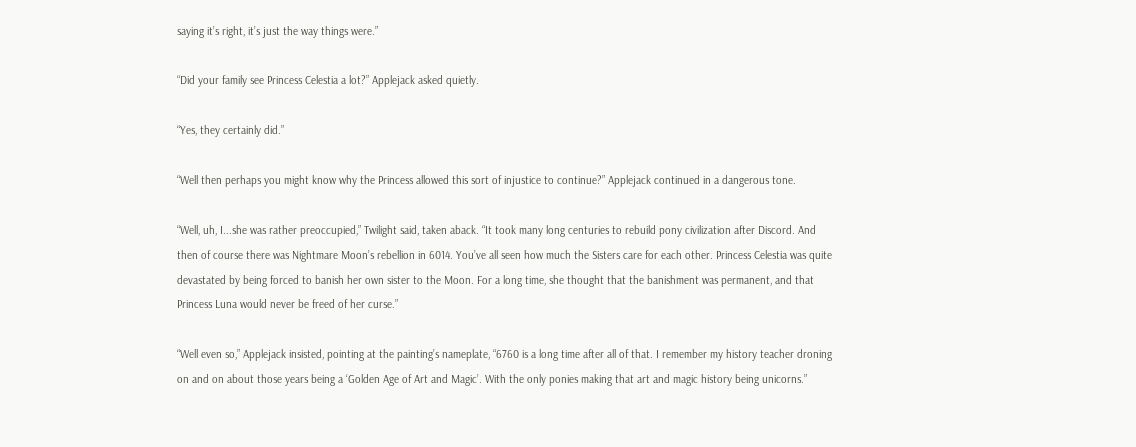saying it’s right, it’s just the way things were.”

“Did your family see Princess Celestia a lot?” Applejack asked quietly.

“Yes, they certainly did.”

“Well then perhaps you might know why the Princess allowed this sort of injustice to continue?” Applejack continued in a dangerous tone.

“Well, uh, I...she was rather preoccupied,” Twilight said, taken aback. “It took many long centuries to rebuild pony civilization after Discord. And then of course there was Nightmare Moon’s rebellion in 6014. You’ve all seen how much the Sisters care for each other. Princess Celestia was quite devastated by being forced to banish her own sister to the Moon. For a long time, she thought that the banishment was permanent, and that Princess Luna would never be freed of her curse.”

“Well even so,” Applejack insisted, pointing at the painting’s nameplate, “6760 is a long time after all of that. I remember my history teacher droning on and on about those years being a ‘Golden Age of Art and Magic’. With the only ponies making that art and magic history being unicorns.”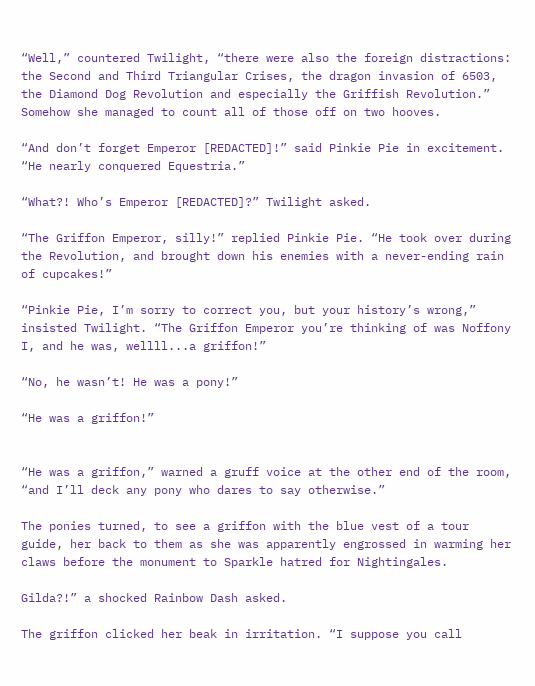“Well,” countered Twilight, “there were also the foreign distractions: the Second and Third Triangular Crises, the dragon invasion of 6503, the Diamond Dog Revolution and especially the Griffish Revolution.” Somehow she managed to count all of those off on two hooves.

“And don’t forget Emperor [REDACTED]!” said Pinkie Pie in excitement. “He nearly conquered Equestria.”

“What?! Who’s Emperor [REDACTED]?” Twilight asked.

“The Griffon Emperor, silly!” replied Pinkie Pie. “He took over during the Revolution, and brought down his enemies with a never-ending rain of cupcakes!”

“Pinkie Pie, I’m sorry to correct you, but your history’s wrong,” insisted Twilight. “The Griffon Emperor you’re thinking of was Noffony I, and he was, wellll...a griffon!”

“No, he wasn’t! He was a pony!”

“He was a griffon!”


“He was a griffon,” warned a gruff voice at the other end of the room, “and I’ll deck any pony who dares to say otherwise.”

The ponies turned, to see a griffon with the blue vest of a tour guide, her back to them as she was apparently engrossed in warming her claws before the monument to Sparkle hatred for Nightingales.

Gilda?!” a shocked Rainbow Dash asked.

The griffon clicked her beak in irritation. “I suppose you call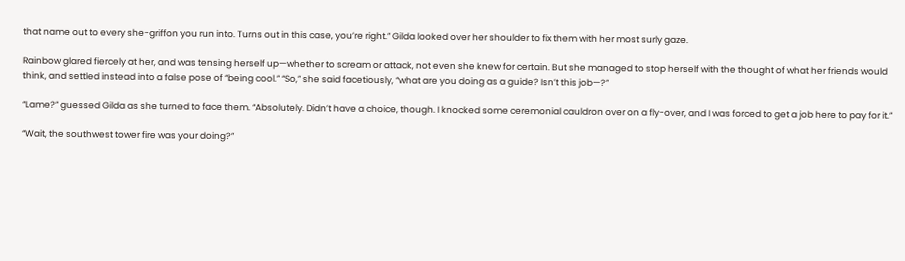that name out to every she-griffon you run into. Turns out in this case, you’re right.” Gilda looked over her shoulder to fix them with her most surly gaze.

Rainbow glared fiercely at her, and was tensing herself up—whether to scream or attack, not even she knew for certain. But she managed to stop herself with the thought of what her friends would think, and settled instead into a false pose of “being cool.” “So,” she said facetiously, “what are you doing as a guide? Isn’t this job—?”

“Lame?” guessed Gilda as she turned to face them. “Absolutely. Didn’t have a choice, though. I knocked some ceremonial cauldron over on a fly-over, and I was forced to get a job here to pay for it.”

“Wait, the southwest tower fire was your doing?”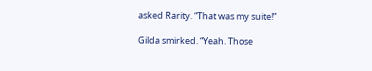asked Rarity. “That was my suite!”

Gilda smirked. “Yeah. Those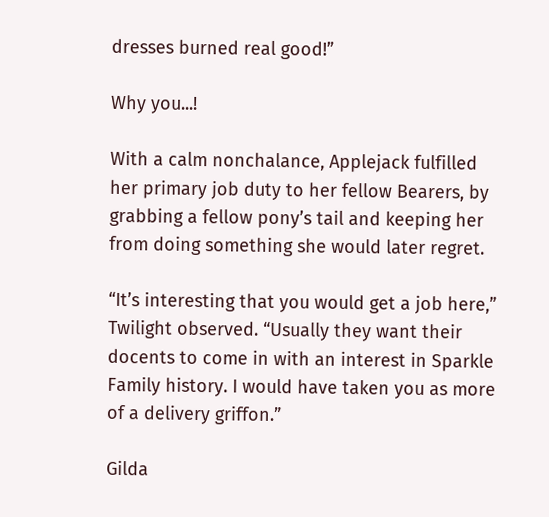dresses burned real good!”

Why you...!

With a calm nonchalance, Applejack fulfilled her primary job duty to her fellow Bearers, by grabbing a fellow pony’s tail and keeping her from doing something she would later regret.

“It’s interesting that you would get a job here,” Twilight observed. “Usually they want their docents to come in with an interest in Sparkle Family history. I would have taken you as more of a delivery griffon.”

Gilda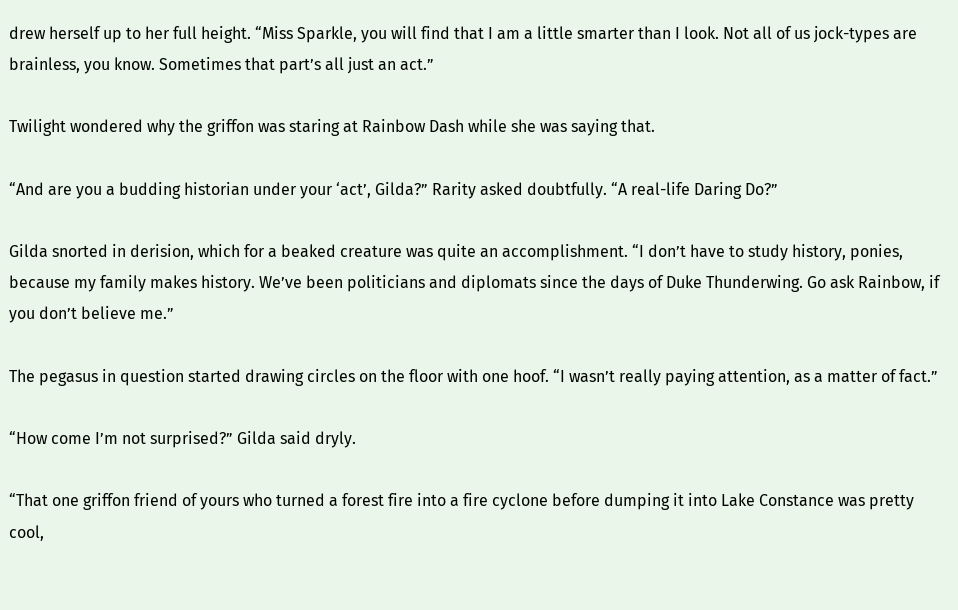drew herself up to her full height. “Miss Sparkle, you will find that I am a little smarter than I look. Not all of us jock-types are brainless, you know. Sometimes that part’s all just an act.”

Twilight wondered why the griffon was staring at Rainbow Dash while she was saying that.

“And are you a budding historian under your ‘act’, Gilda?” Rarity asked doubtfully. “A real-life Daring Do?”

Gilda snorted in derision, which for a beaked creature was quite an accomplishment. “I don’t have to study history, ponies, because my family makes history. We’ve been politicians and diplomats since the days of Duke Thunderwing. Go ask Rainbow, if you don’t believe me.”

The pegasus in question started drawing circles on the floor with one hoof. “I wasn’t really paying attention, as a matter of fact.”

“How come I’m not surprised?” Gilda said dryly.

“That one griffon friend of yours who turned a forest fire into a fire cyclone before dumping it into Lake Constance was pretty cool,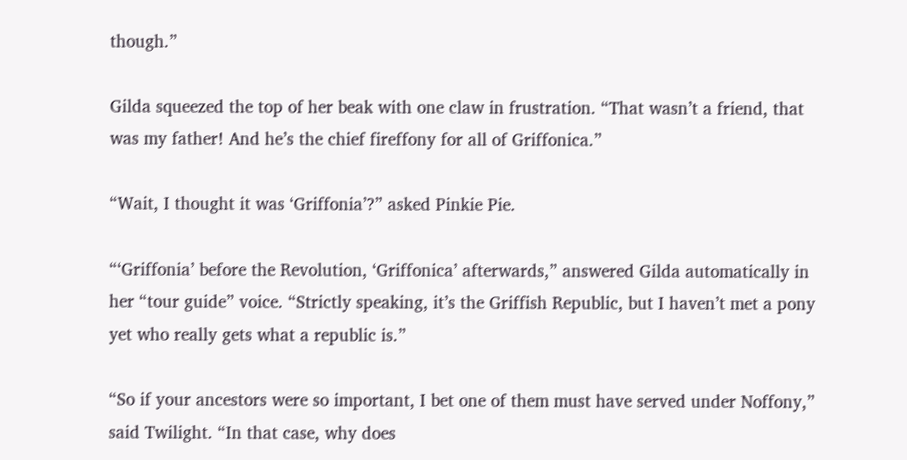though.”

Gilda squeezed the top of her beak with one claw in frustration. “That wasn’t a friend, that was my father! And he’s the chief fireffony for all of Griffonica.”

“Wait, I thought it was ‘Griffonia’?” asked Pinkie Pie.

“‘Griffonia’ before the Revolution, ‘Griffonica’ afterwards,” answered Gilda automatically in her “tour guide” voice. “Strictly speaking, it’s the Griffish Republic, but I haven’t met a pony yet who really gets what a republic is.”

“So if your ancestors were so important, I bet one of them must have served under Noffony,” said Twilight. “In that case, why does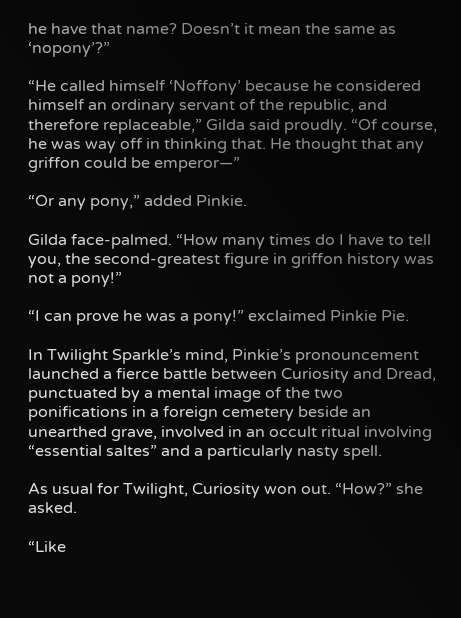he have that name? Doesn’t it mean the same as ‘nopony’?”

“He called himself ‘Noffony’ because he considered himself an ordinary servant of the republic, and therefore replaceable,” Gilda said proudly. “Of course, he was way off in thinking that. He thought that any griffon could be emperor—”

“Or any pony,” added Pinkie.

Gilda face-palmed. “How many times do I have to tell you, the second-greatest figure in griffon history was not a pony!”

“I can prove he was a pony!” exclaimed Pinkie Pie.

In Twilight Sparkle’s mind, Pinkie’s pronouncement launched a fierce battle between Curiosity and Dread, punctuated by a mental image of the two ponifications in a foreign cemetery beside an unearthed grave, involved in an occult ritual involving “essential saltes” and a particularly nasty spell.

As usual for Twilight, Curiosity won out. “How?” she asked.

“Like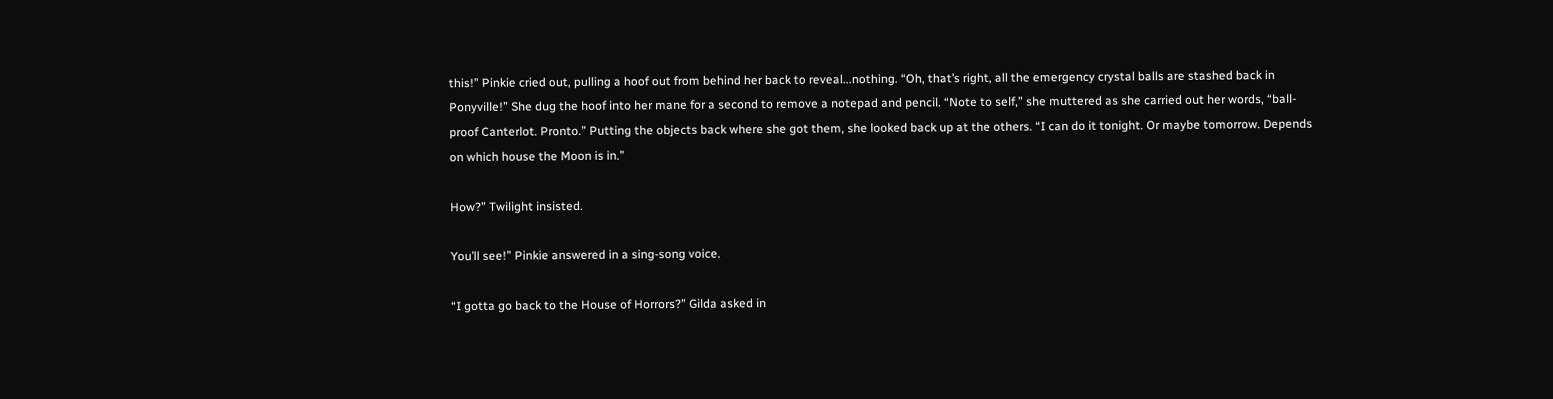this!” Pinkie cried out, pulling a hoof out from behind her back to reveal...nothing. “Oh, that’s right, all the emergency crystal balls are stashed back in Ponyville!” She dug the hoof into her mane for a second to remove a notepad and pencil. “Note to self,” she muttered as she carried out her words, “ball-proof Canterlot. Pronto.” Putting the objects back where she got them, she looked back up at the others. “I can do it tonight. Or maybe tomorrow. Depends on which house the Moon is in.”

How?” Twilight insisted.

You’ll see!” Pinkie answered in a sing-song voice.

“I gotta go back to the House of Horrors?” Gilda asked in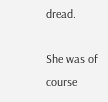dread.

She was of course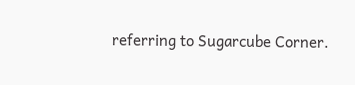referring to Sugarcube Corner.